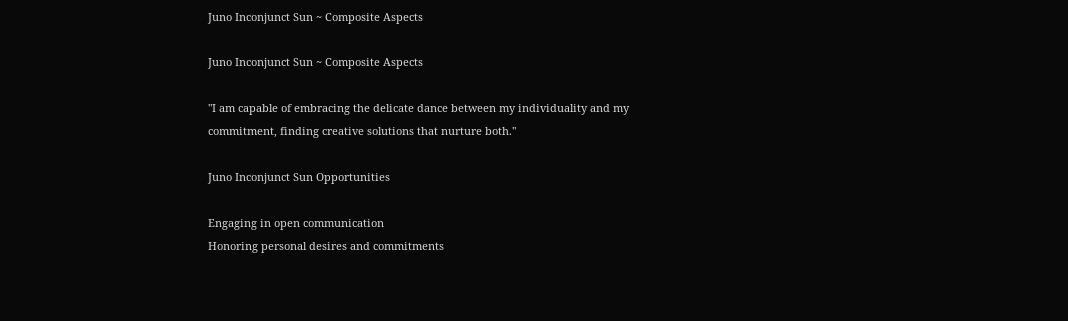Juno Inconjunct Sun ~ Composite Aspects

Juno Inconjunct Sun ~ Composite Aspects

"I am capable of embracing the delicate dance between my individuality and my commitment, finding creative solutions that nurture both."

Juno Inconjunct Sun Opportunities

Engaging in open communication
Honoring personal desires and commitments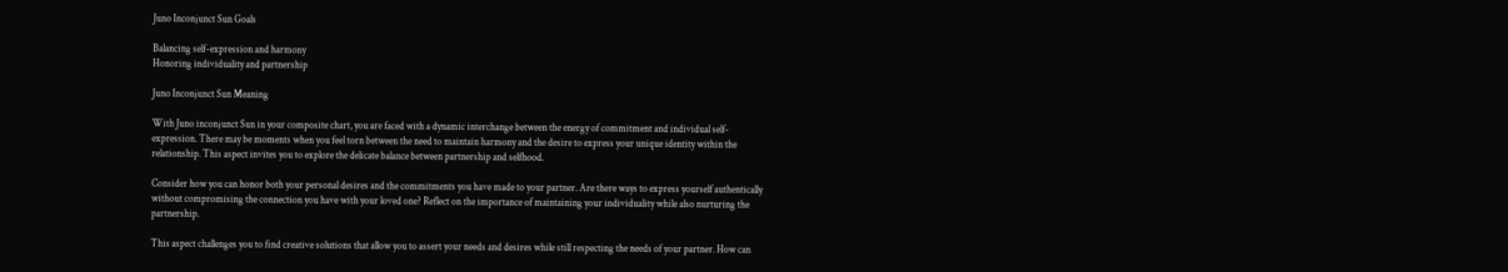Juno Inconjunct Sun Goals

Balancing self-expression and harmony
Honoring individuality and partnership

Juno Inconjunct Sun Meaning

With Juno inconjunct Sun in your composite chart, you are faced with a dynamic interchange between the energy of commitment and individual self-expression. There may be moments when you feel torn between the need to maintain harmony and the desire to express your unique identity within the relationship. This aspect invites you to explore the delicate balance between partnership and selfhood.

Consider how you can honor both your personal desires and the commitments you have made to your partner. Are there ways to express yourself authentically without compromising the connection you have with your loved one? Reflect on the importance of maintaining your individuality while also nurturing the partnership.

This aspect challenges you to find creative solutions that allow you to assert your needs and desires while still respecting the needs of your partner. How can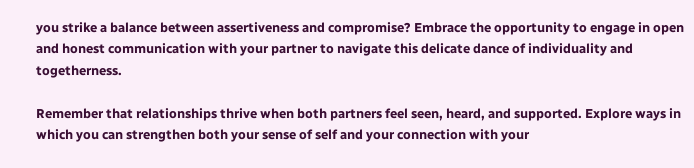you strike a balance between assertiveness and compromise? Embrace the opportunity to engage in open and honest communication with your partner to navigate this delicate dance of individuality and togetherness.

Remember that relationships thrive when both partners feel seen, heard, and supported. Explore ways in which you can strengthen both your sense of self and your connection with your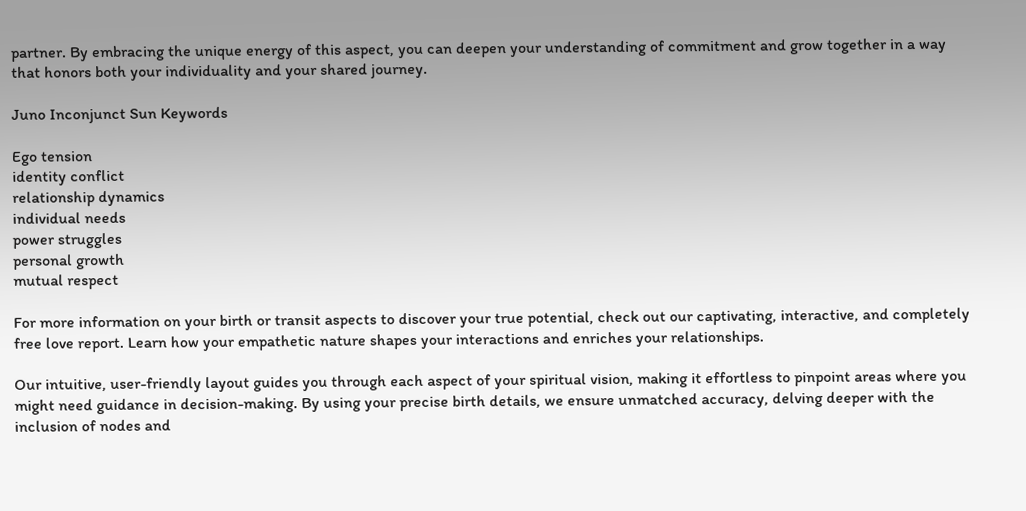partner. By embracing the unique energy of this aspect, you can deepen your understanding of commitment and grow together in a way that honors both your individuality and your shared journey.

Juno Inconjunct Sun Keywords

Ego tension
identity conflict
relationship dynamics
individual needs
power struggles
personal growth
mutual respect

For more information on your birth or transit aspects to discover your true potential, check out our captivating, interactive, and completely free love report. Learn how your empathetic nature shapes your interactions and enriches your relationships.

Our intuitive, user-friendly layout guides you through each aspect of your spiritual vision, making it effortless to pinpoint areas where you might need guidance in decision-making. By using your precise birth details, we ensure unmatched accuracy, delving deeper with the inclusion of nodes and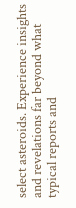select asteroids. Experience insights and revelations far beyond what typical reports and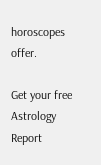horoscopes offer.

Get your free Astrology Report